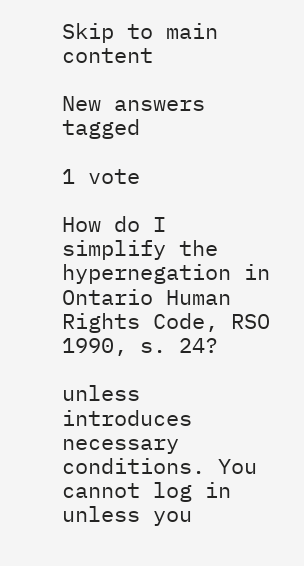Skip to main content

New answers tagged

1 vote

How do I simplify the hypernegation in Ontario Human Rights Code, RSO 1990, s. 24?

unless introduces necessary conditions. You cannot log in unless you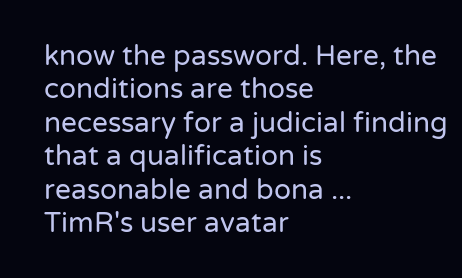know the password. Here, the conditions are those necessary for a judicial finding that a qualification is reasonable and bona ...
TimR's user avatar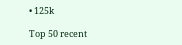• 125k

Top 50 recent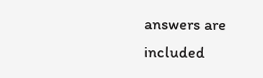answers are included